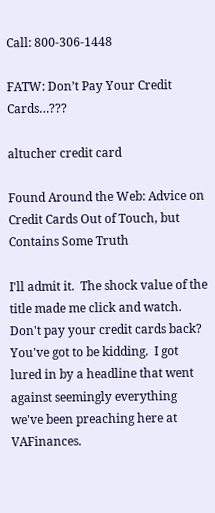Call: 800-306-1448

FATW: Don’t Pay Your Credit Cards…???

altucher credit card

Found Around the Web: Advice on Credit Cards Out of Touch, but Contains Some Truth

I'll admit it.  The shock value of the title made me click and watch.  Don't pay your credit cards back?  You've got to be kidding.  I got lured in by a headline that went against seemingly everything we've been preaching here at VAFinances.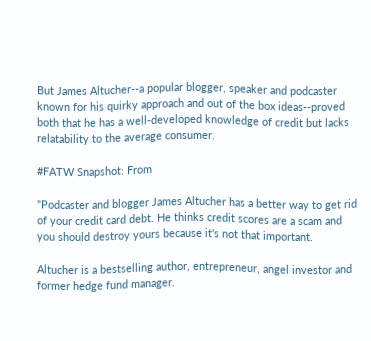But James Altucher--a popular blogger, speaker and podcaster known for his quirky approach and out of the box ideas--proved both that he has a well-developed knowledge of credit but lacks relatability to the average consumer.

#FATW Snapshot: From

"Podcaster and blogger James Altucher has a better way to get rid of your credit card debt. He thinks credit scores are a scam and you should destroy yours because it's not that important.

Altucher is a bestselling author, entrepreneur, angel investor and former hedge fund manager.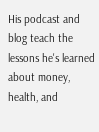His podcast and blog teach the lessons he's learned about money, health, and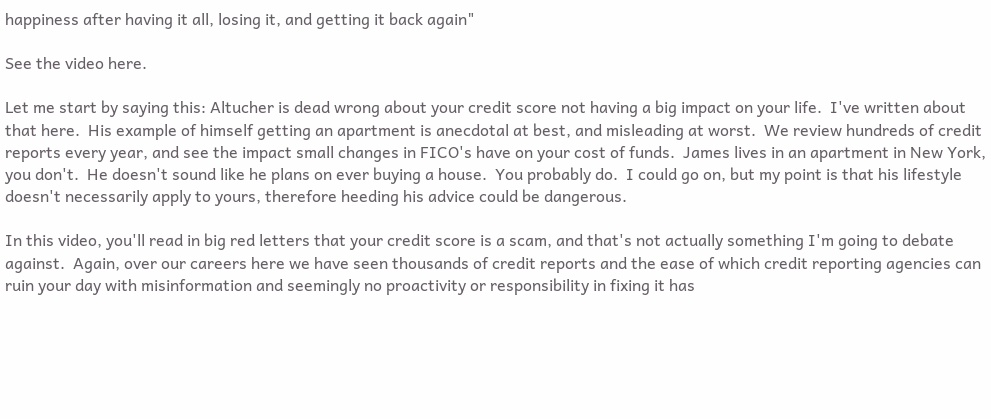happiness after having it all, losing it, and getting it back again"

See the video here.

Let me start by saying this: Altucher is dead wrong about your credit score not having a big impact on your life.  I've written about that here.  His example of himself getting an apartment is anecdotal at best, and misleading at worst.  We review hundreds of credit reports every year, and see the impact small changes in FICO's have on your cost of funds.  James lives in an apartment in New York, you don't.  He doesn't sound like he plans on ever buying a house.  You probably do.  I could go on, but my point is that his lifestyle doesn't necessarily apply to yours, therefore heeding his advice could be dangerous.

In this video, you'll read in big red letters that your credit score is a scam, and that's not actually something I'm going to debate against.  Again, over our careers here we have seen thousands of credit reports and the ease of which credit reporting agencies can ruin your day with misinformation and seemingly no proactivity or responsibility in fixing it has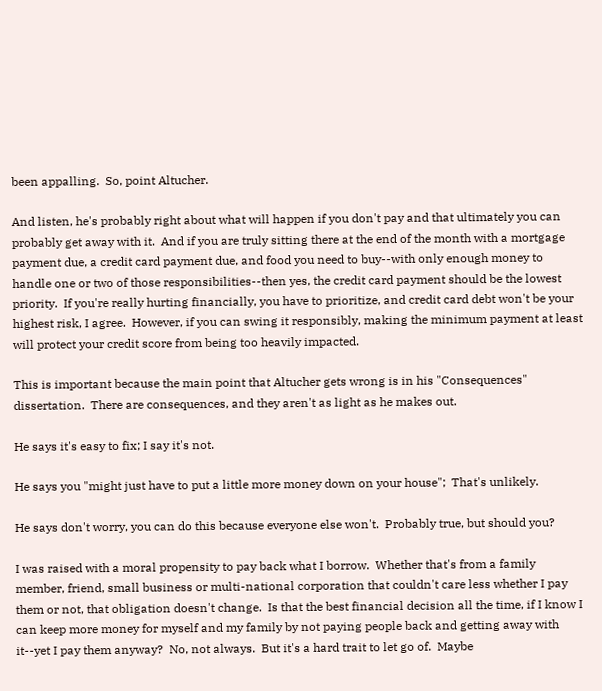been appalling.  So, point Altucher.

And listen, he's probably right about what will happen if you don't pay and that ultimately you can probably get away with it.  And if you are truly sitting there at the end of the month with a mortgage payment due, a credit card payment due, and food you need to buy--with only enough money to handle one or two of those responsibilities--then yes, the credit card payment should be the lowest priority.  If you're really hurting financially, you have to prioritize, and credit card debt won't be your highest risk, I agree.  However, if you can swing it responsibly, making the minimum payment at least will protect your credit score from being too heavily impacted.

This is important because the main point that Altucher gets wrong is in his "Consequences" dissertation.  There are consequences, and they aren't as light as he makes out.

He says it's easy to fix; I say it's not.

He says you "might just have to put a little more money down on your house";  That's unlikely.

He says don't worry, you can do this because everyone else won't.  Probably true, but should you?

I was raised with a moral propensity to pay back what I borrow.  Whether that's from a family member, friend, small business or multi-national corporation that couldn't care less whether I pay them or not, that obligation doesn't change.  Is that the best financial decision all the time, if I know I can keep more money for myself and my family by not paying people back and getting away with it--yet I pay them anyway?  No, not always.  But it's a hard trait to let go of.  Maybe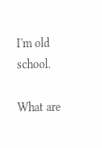I'm old school.

What are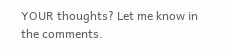YOUR thoughts? Let me know in the comments.